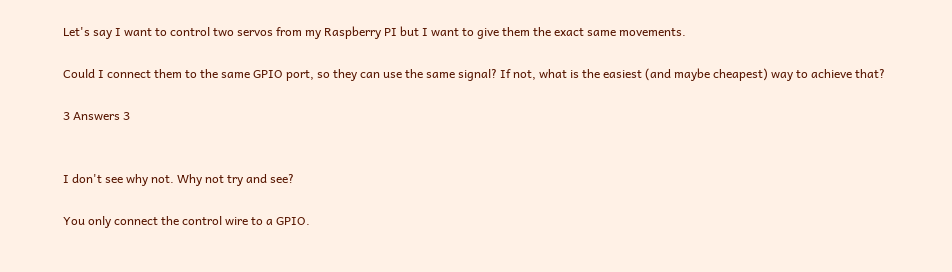Let's say I want to control two servos from my Raspberry PI but I want to give them the exact same movements.

Could I connect them to the same GPIO port, so they can use the same signal? If not, what is the easiest (and maybe cheapest) way to achieve that?

3 Answers 3


I don't see why not. Why not try and see?

You only connect the control wire to a GPIO.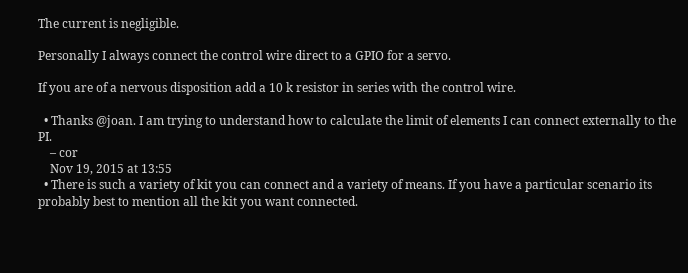The current is negligible.

Personally I always connect the control wire direct to a GPIO for a servo.

If you are of a nervous disposition add a 10 k resistor in series with the control wire.

  • Thanks @joan. I am trying to understand how to calculate the limit of elements I can connect externally to the PI.
    – cor
    Nov 19, 2015 at 13:55
  • There is such a variety of kit you can connect and a variety of means. If you have a particular scenario its probably best to mention all the kit you want connected.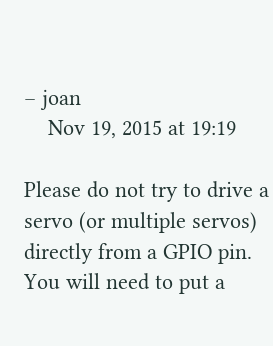– joan
    Nov 19, 2015 at 19:19

Please do not try to drive a servo (or multiple servos) directly from a GPIO pin. You will need to put a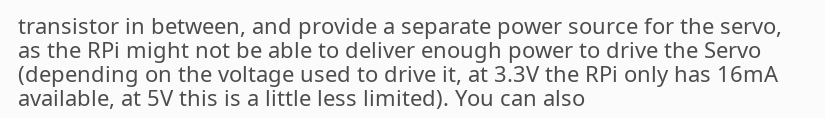transistor in between, and provide a separate power source for the servo, as the RPi might not be able to deliver enough power to drive the Servo (depending on the voltage used to drive it, at 3.3V the RPi only has 16mA available, at 5V this is a little less limited). You can also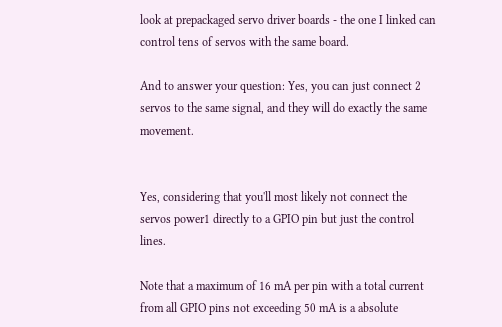look at prepackaged servo driver boards - the one I linked can control tens of servos with the same board.

And to answer your question: Yes, you can just connect 2 servos to the same signal, and they will do exactly the same movement.


Yes, considering that you'll most likely not connect the servos power1 directly to a GPIO pin but just the control lines.

Note that a maximum of 16 mA per pin with a total current from all GPIO pins not exceeding 50 mA is a absolute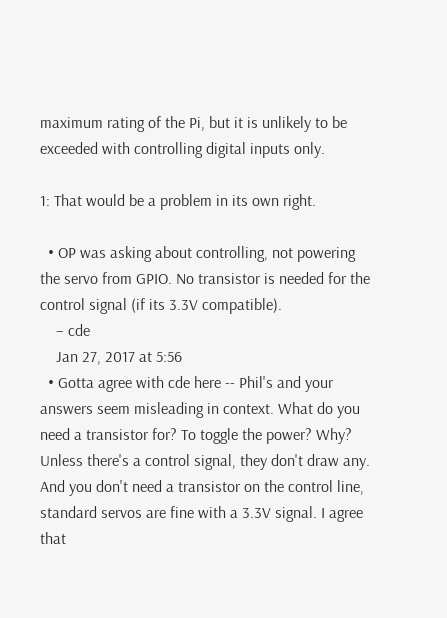maximum rating of the Pi, but it is unlikely to be exceeded with controlling digital inputs only.

1: That would be a problem in its own right.

  • OP was asking about controlling, not powering the servo from GPIO. No transistor is needed for the control signal (if its 3.3V compatible).
    – cde
    Jan 27, 2017 at 5:56
  • Gotta agree with cde here -- Phil's and your answers seem misleading in context. What do you need a transistor for? To toggle the power? Why? Unless there's a control signal, they don't draw any. And you don't need a transistor on the control line, standard servos are fine with a 3.3V signal. I agree that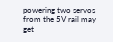powering two servos from the 5V rail may get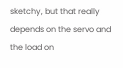sketchy, but that really depends on the servo and the load on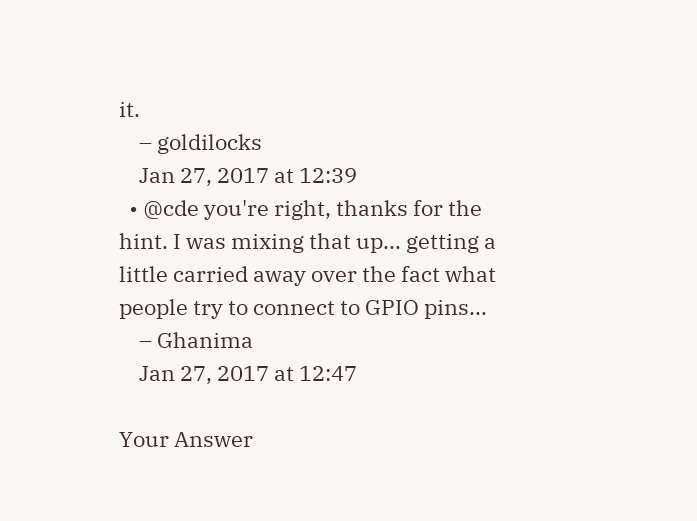it.
    – goldilocks
    Jan 27, 2017 at 12:39
  • @cde you're right, thanks for the hint. I was mixing that up... getting a little carried away over the fact what people try to connect to GPIO pins...
    – Ghanima
    Jan 27, 2017 at 12:47

Your Answer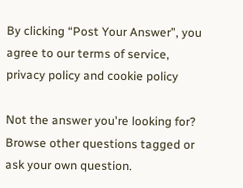By clicking “Post Your Answer”, you agree to our terms of service, privacy policy and cookie policy

Not the answer you're looking for? Browse other questions tagged or ask your own question.